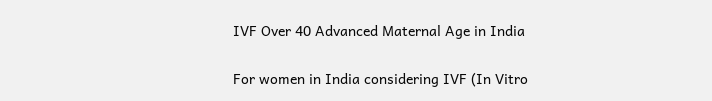IVF Over 40 Advanced Maternal Age in India

For women in India considering IVF (In Vitro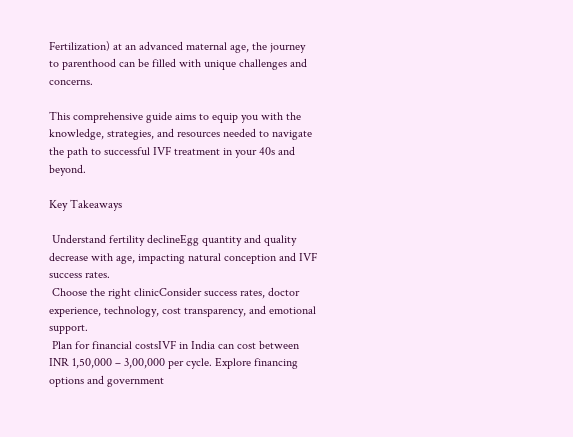Fertilization) at an advanced maternal age, the journey to parenthood can be filled with unique challenges and concerns.

This comprehensive guide aims to equip you with the knowledge, strategies, and resources needed to navigate the path to successful IVF treatment in your 40s and beyond.

Key Takeaways

 Understand fertility declineEgg quantity and quality decrease with age, impacting natural conception and IVF success rates.
 Choose the right clinicConsider success rates, doctor experience, technology, cost transparency, and emotional support.
 Plan for financial costsIVF in India can cost between INR 1,50,000 – 3,00,000 per cycle. Explore financing options and government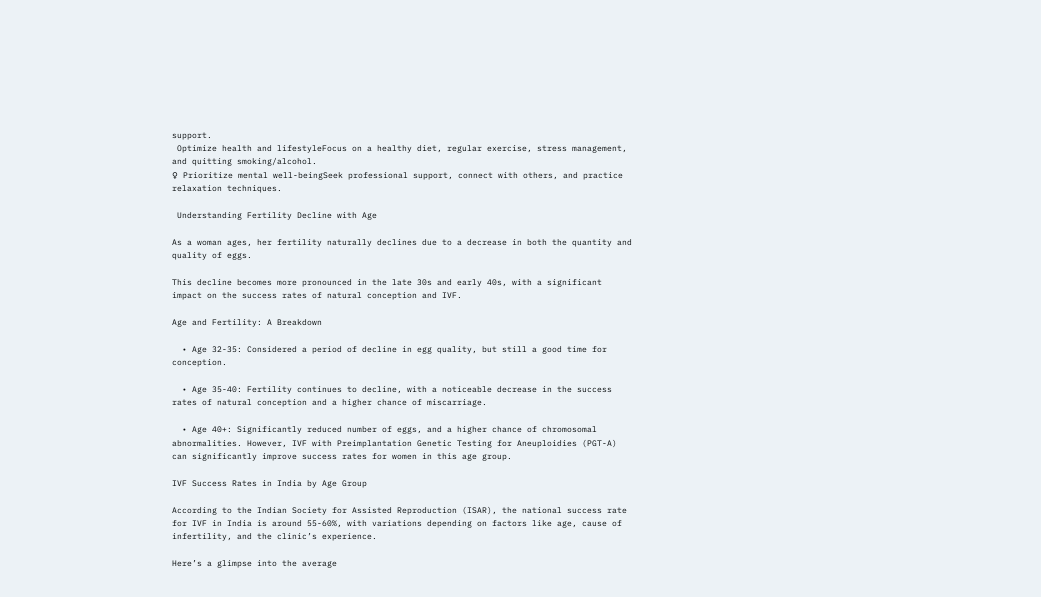support.
 Optimize health and lifestyleFocus on a healthy diet, regular exercise, stress management, and quitting smoking/alcohol.
♀ Prioritize mental well-beingSeek professional support, connect with others, and practice relaxation techniques.

 Understanding Fertility Decline with Age

As a woman ages, her fertility naturally declines due to a decrease in both the quantity and quality of eggs.

This decline becomes more pronounced in the late 30s and early 40s, with a significant impact on the success rates of natural conception and IVF.

Age and Fertility: A Breakdown

  • Age 32-35: Considered a period of decline in egg quality, but still a good time for conception.

  • Age 35-40: Fertility continues to decline, with a noticeable decrease in the success rates of natural conception and a higher chance of miscarriage.

  • Age 40+: Significantly reduced number of eggs, and a higher chance of chromosomal abnormalities. However, IVF with Preimplantation Genetic Testing for Aneuploidies (PGT-A) can significantly improve success rates for women in this age group.

IVF Success Rates in India by Age Group

According to the Indian Society for Assisted Reproduction (ISAR), the national success rate for IVF in India is around 55-60%, with variations depending on factors like age, cause of infertility, and the clinic’s experience.

Here’s a glimpse into the average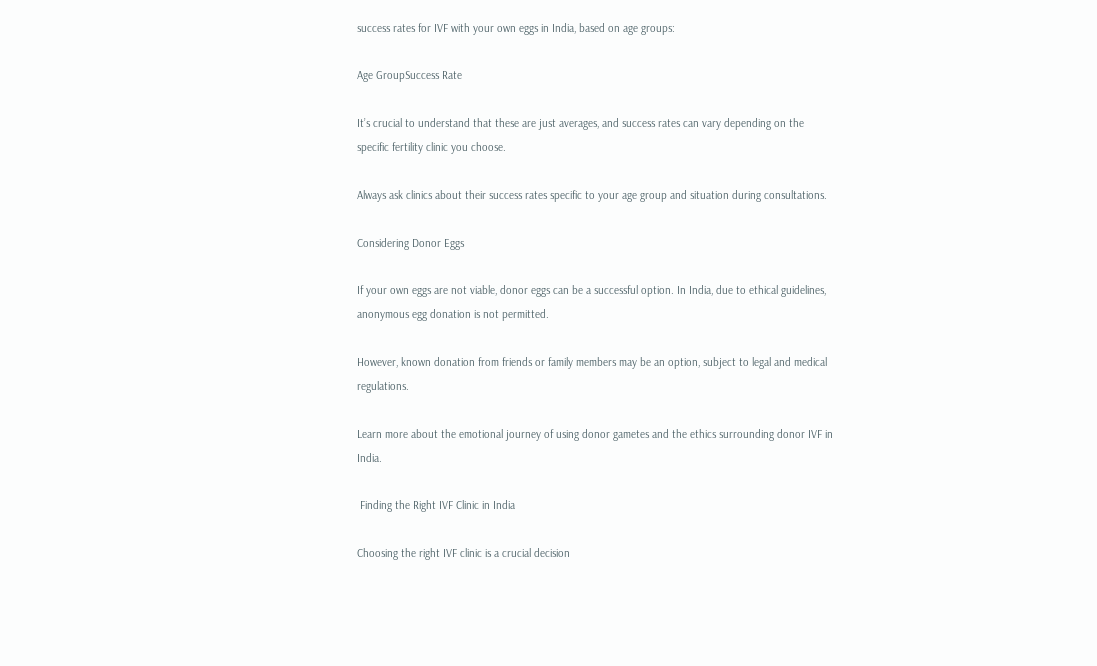success rates for IVF with your own eggs in India, based on age groups:

Age GroupSuccess Rate

It’s crucial to understand that these are just averages, and success rates can vary depending on the specific fertility clinic you choose.

Always ask clinics about their success rates specific to your age group and situation during consultations.

Considering Donor Eggs

If your own eggs are not viable, donor eggs can be a successful option. In India, due to ethical guidelines, anonymous egg donation is not permitted.

However, known donation from friends or family members may be an option, subject to legal and medical regulations.

Learn more about the emotional journey of using donor gametes and the ethics surrounding donor IVF in India.

 Finding the Right IVF Clinic in India

Choosing the right IVF clinic is a crucial decision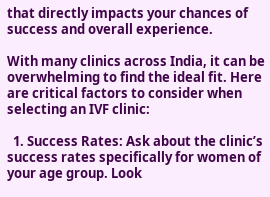that directly impacts your chances of success and overall experience.

With many clinics across India, it can be overwhelming to find the ideal fit. Here are critical factors to consider when selecting an IVF clinic:

  1. Success Rates: Ask about the clinic’s success rates specifically for women of your age group. Look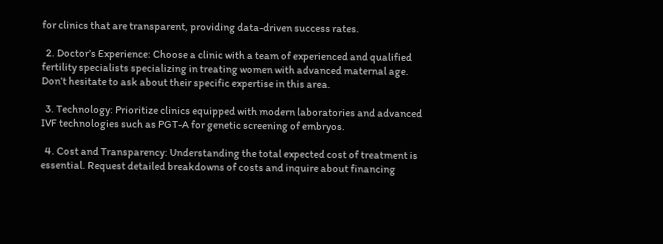for clinics that are transparent, providing data-driven success rates.

  2. Doctor’s Experience: Choose a clinic with a team of experienced and qualified fertility specialists specializing in treating women with advanced maternal age. Don’t hesitate to ask about their specific expertise in this area.

  3. Technology: Prioritize clinics equipped with modern laboratories and advanced IVF technologies such as PGT-A for genetic screening of embryos.

  4. Cost and Transparency: Understanding the total expected cost of treatment is essential. Request detailed breakdowns of costs and inquire about financing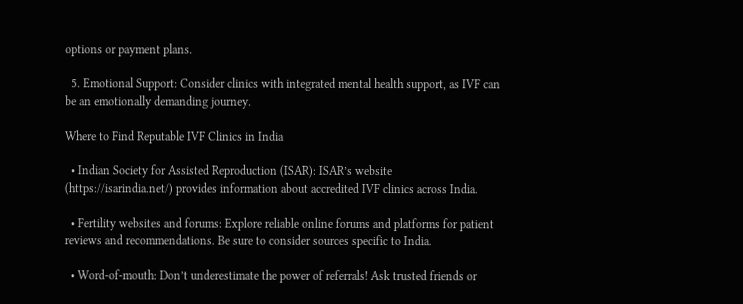options or payment plans.

  5. Emotional Support: Consider clinics with integrated mental health support, as IVF can be an emotionally demanding journey.

Where to Find Reputable IVF Clinics in India

  • Indian Society for Assisted Reproduction (ISAR): ISAR’s website (https://isarindia.net/) provides information about accredited IVF clinics across India.

  • Fertility websites and forums: Explore reliable online forums and platforms for patient reviews and recommendations. Be sure to consider sources specific to India.

  • Word-of-mouth: Don’t underestimate the power of referrals! Ask trusted friends or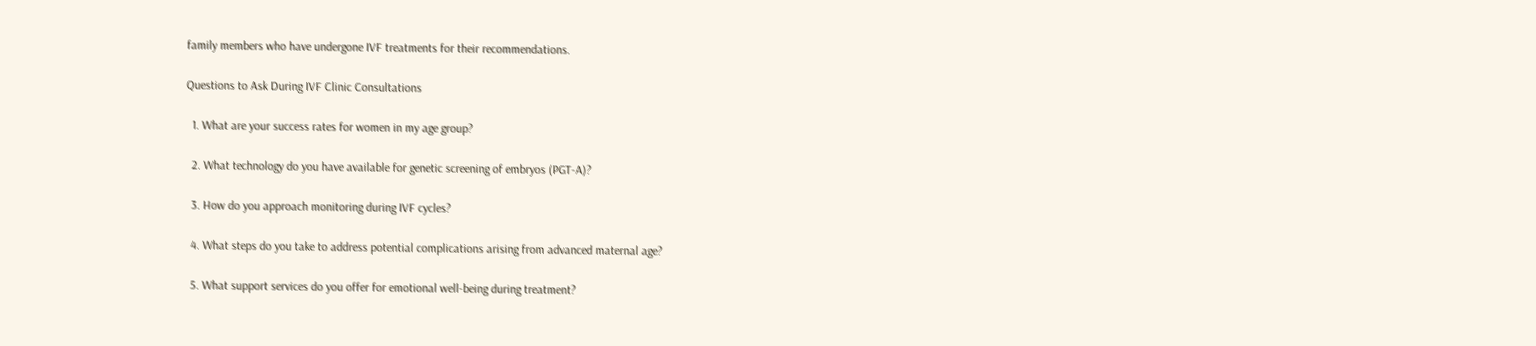family members who have undergone IVF treatments for their recommendations.

Questions to Ask During IVF Clinic Consultations

  1. What are your success rates for women in my age group?

  2. What technology do you have available for genetic screening of embryos (PGT-A)?

  3. How do you approach monitoring during IVF cycles?

  4. What steps do you take to address potential complications arising from advanced maternal age?

  5. What support services do you offer for emotional well-being during treatment?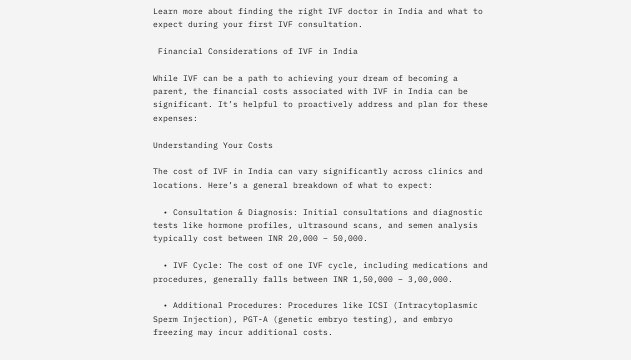Learn more about finding the right IVF doctor in India and what to expect during your first IVF consultation.

 Financial Considerations of IVF in India

While IVF can be a path to achieving your dream of becoming a parent, the financial costs associated with IVF in India can be significant. It’s helpful to proactively address and plan for these expenses:

Understanding Your Costs

The cost of IVF in India can vary significantly across clinics and locations. Here’s a general breakdown of what to expect:

  • Consultation & Diagnosis: Initial consultations and diagnostic tests like hormone profiles, ultrasound scans, and semen analysis typically cost between INR 20,000 – 50,000.

  • IVF Cycle: The cost of one IVF cycle, including medications and procedures, generally falls between INR 1,50,000 – 3,00,000.

  • Additional Procedures: Procedures like ICSI (Intracytoplasmic Sperm Injection), PGT-A (genetic embryo testing), and embryo freezing may incur additional costs.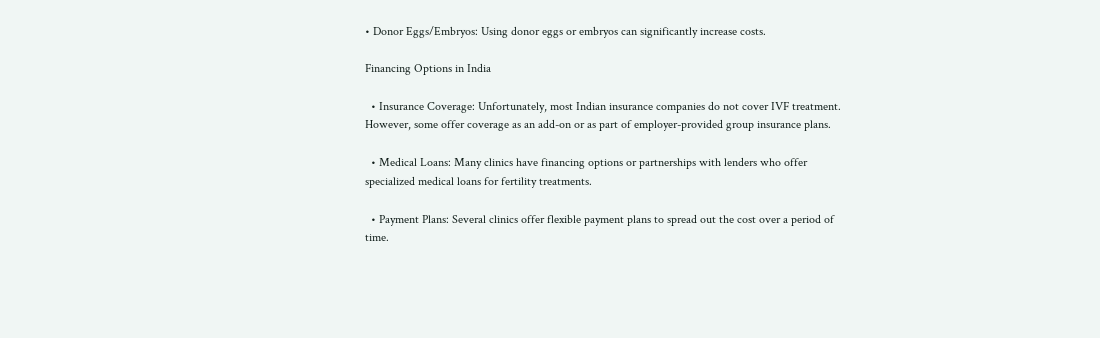• Donor Eggs/Embryos: Using donor eggs or embryos can significantly increase costs.

Financing Options in India

  • Insurance Coverage: Unfortunately, most Indian insurance companies do not cover IVF treatment. However, some offer coverage as an add-on or as part of employer-provided group insurance plans.

  • Medical Loans: Many clinics have financing options or partnerships with lenders who offer specialized medical loans for fertility treatments.

  • Payment Plans: Several clinics offer flexible payment plans to spread out the cost over a period of time.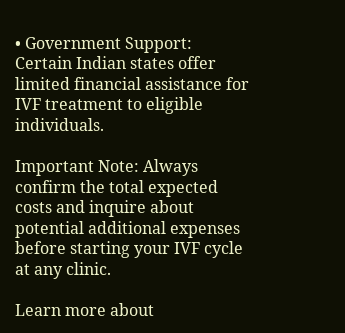• Government Support: Certain Indian states offer limited financial assistance for IVF treatment to eligible individuals.

Important Note: Always confirm the total expected costs and inquire about potential additional expenses before starting your IVF cycle at any clinic.

Learn more about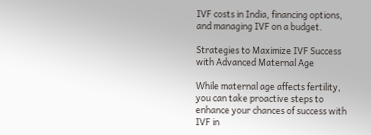IVF costs in India, financing options, and managing IVF on a budget.

Strategies to Maximize IVF Success with Advanced Maternal Age

While maternal age affects fertility, you can take proactive steps to enhance your chances of success with IVF in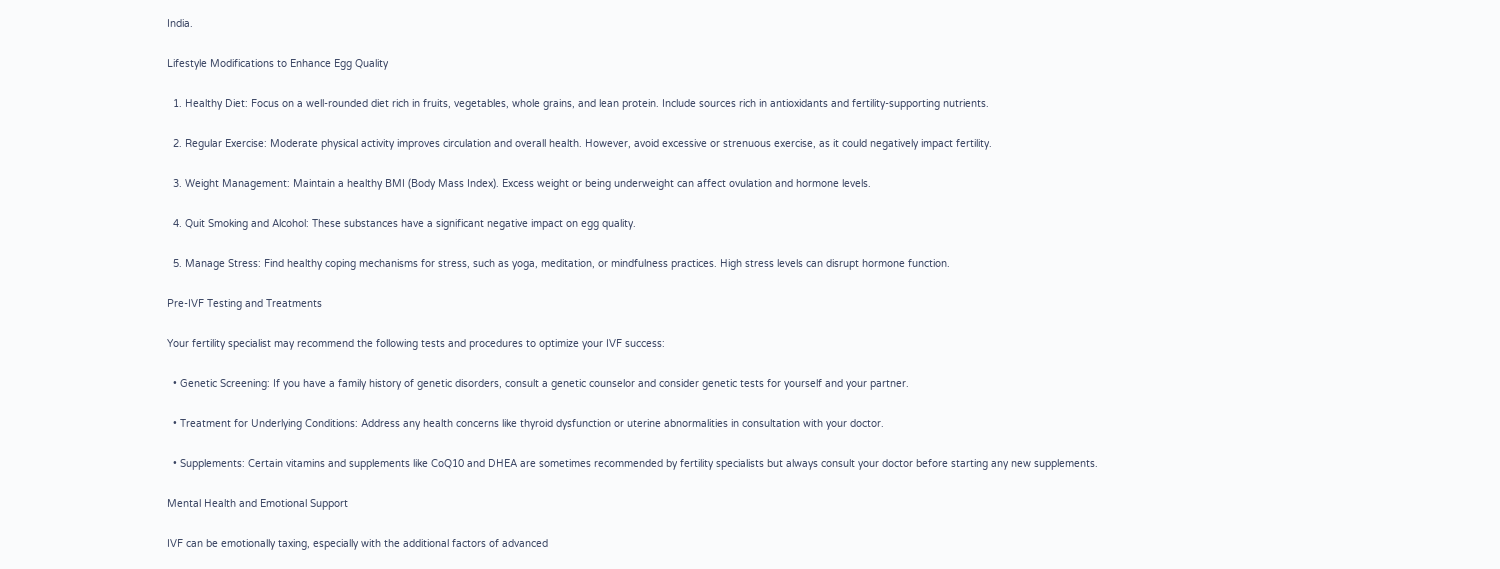India.

Lifestyle Modifications to Enhance Egg Quality

  1. Healthy Diet: Focus on a well-rounded diet rich in fruits, vegetables, whole grains, and lean protein. Include sources rich in antioxidants and fertility-supporting nutrients.

  2. Regular Exercise: Moderate physical activity improves circulation and overall health. However, avoid excessive or strenuous exercise, as it could negatively impact fertility.

  3. Weight Management: Maintain a healthy BMI (Body Mass Index). Excess weight or being underweight can affect ovulation and hormone levels.

  4. Quit Smoking and Alcohol: These substances have a significant negative impact on egg quality.

  5. Manage Stress: Find healthy coping mechanisms for stress, such as yoga, meditation, or mindfulness practices. High stress levels can disrupt hormone function.

Pre-IVF Testing and Treatments

Your fertility specialist may recommend the following tests and procedures to optimize your IVF success:

  • Genetic Screening: If you have a family history of genetic disorders, consult a genetic counselor and consider genetic tests for yourself and your partner.

  • Treatment for Underlying Conditions: Address any health concerns like thyroid dysfunction or uterine abnormalities in consultation with your doctor.

  • Supplements: Certain vitamins and supplements like CoQ10 and DHEA are sometimes recommended by fertility specialists but always consult your doctor before starting any new supplements.

Mental Health and Emotional Support

IVF can be emotionally taxing, especially with the additional factors of advanced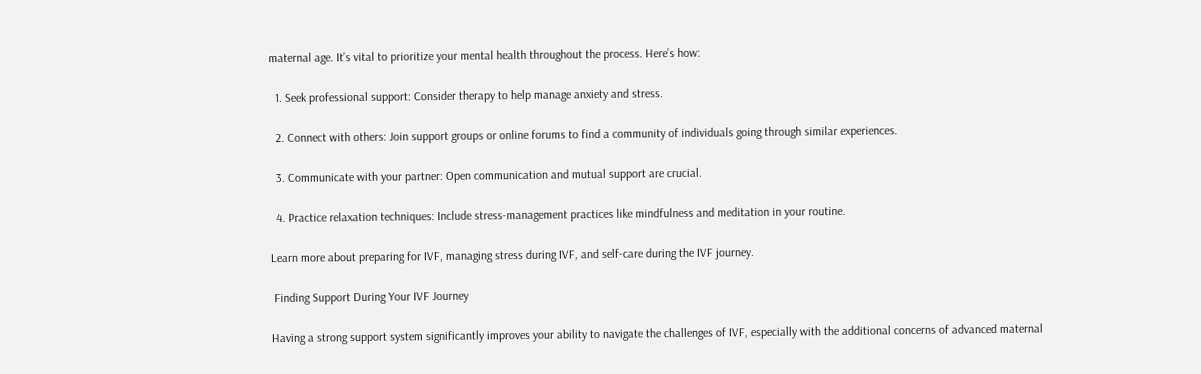maternal age. It’s vital to prioritize your mental health throughout the process. Here’s how:

  1. Seek professional support: Consider therapy to help manage anxiety and stress.

  2. Connect with others: Join support groups or online forums to find a community of individuals going through similar experiences.

  3. Communicate with your partner: Open communication and mutual support are crucial.

  4. Practice relaxation techniques: Include stress-management practices like mindfulness and meditation in your routine.

Learn more about preparing for IVF, managing stress during IVF, and self-care during the IVF journey.

 Finding Support During Your IVF Journey

Having a strong support system significantly improves your ability to navigate the challenges of IVF, especially with the additional concerns of advanced maternal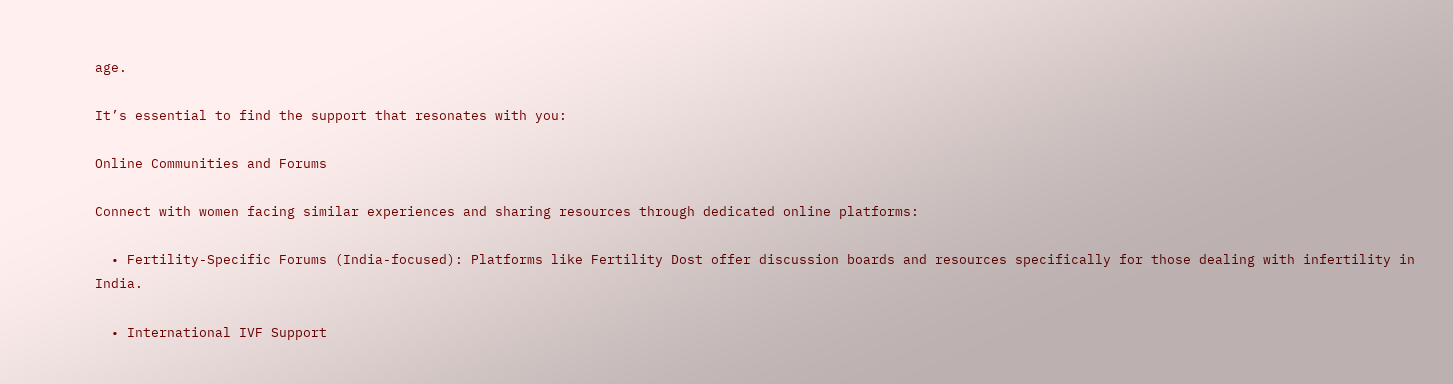age.

It’s essential to find the support that resonates with you:

Online Communities and Forums

Connect with women facing similar experiences and sharing resources through dedicated online platforms:

  • Fertility-Specific Forums (India-focused): Platforms like Fertility Dost offer discussion boards and resources specifically for those dealing with infertility in India.

  • International IVF Support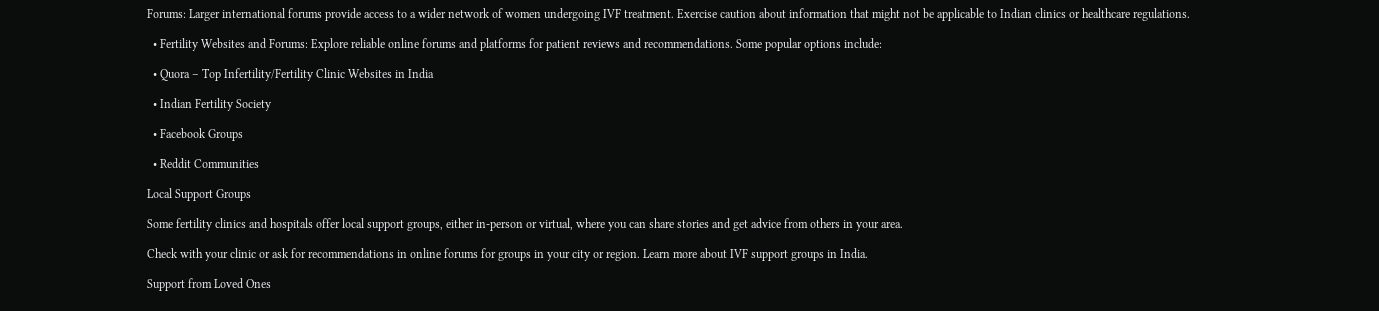Forums: Larger international forums provide access to a wider network of women undergoing IVF treatment. Exercise caution about information that might not be applicable to Indian clinics or healthcare regulations.

  • Fertility Websites and Forums: Explore reliable online forums and platforms for patient reviews and recommendations. Some popular options include:

  • Quora – Top Infertility/Fertility Clinic Websites in India

  • Indian Fertility Society

  • Facebook Groups

  • Reddit Communities

Local Support Groups

Some fertility clinics and hospitals offer local support groups, either in-person or virtual, where you can share stories and get advice from others in your area.

Check with your clinic or ask for recommendations in online forums for groups in your city or region. Learn more about IVF support groups in India.

Support from Loved Ones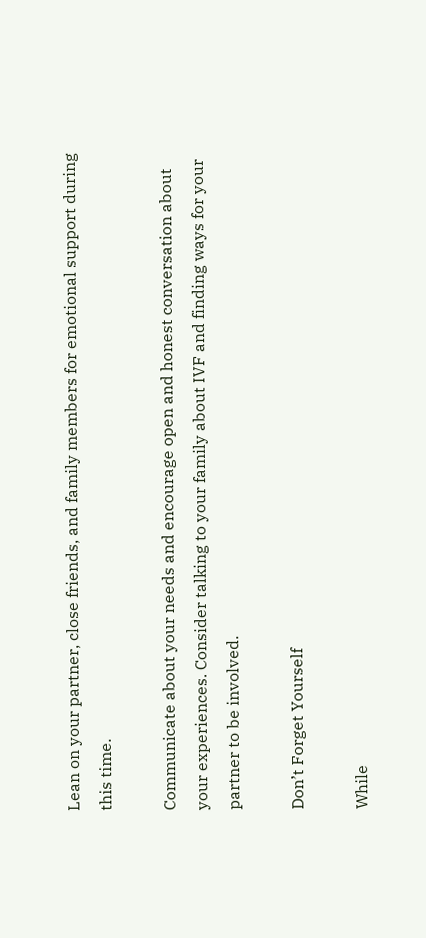Lean on your partner, close friends, and family members for emotional support during this time.

Communicate about your needs and encourage open and honest conversation about your experiences. Consider talking to your family about IVF and finding ways for your partner to be involved.

Don’t Forget Yourself

While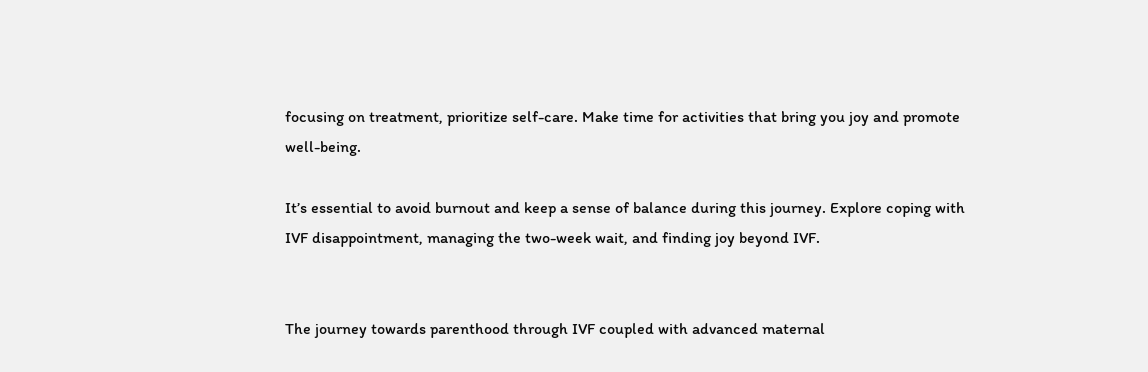focusing on treatment, prioritize self-care. Make time for activities that bring you joy and promote well-being.

It’s essential to avoid burnout and keep a sense of balance during this journey. Explore coping with IVF disappointment, managing the two-week wait, and finding joy beyond IVF.


The journey towards parenthood through IVF coupled with advanced maternal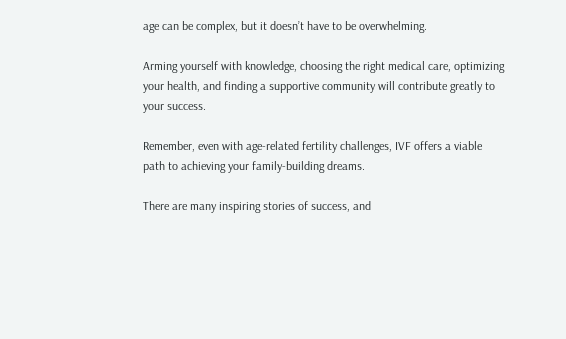age can be complex, but it doesn’t have to be overwhelming.

Arming yourself with knowledge, choosing the right medical care, optimizing your health, and finding a supportive community will contribute greatly to your success.

Remember, even with age-related fertility challenges, IVF offers a viable path to achieving your family-building dreams.

There are many inspiring stories of success, and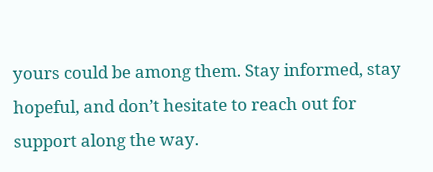yours could be among them. Stay informed, stay hopeful, and don’t hesitate to reach out for support along the way.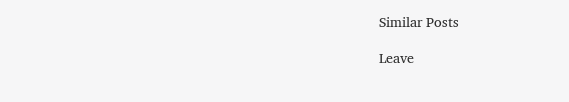Similar Posts

Leave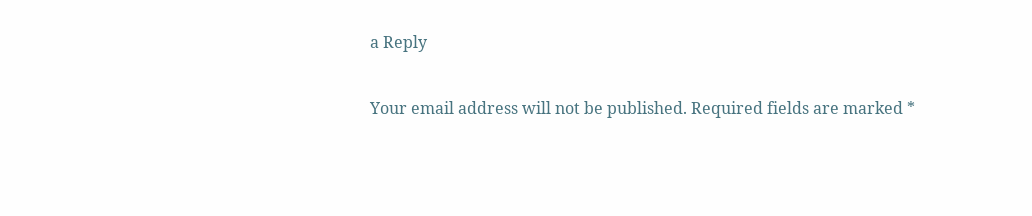a Reply

Your email address will not be published. Required fields are marked *